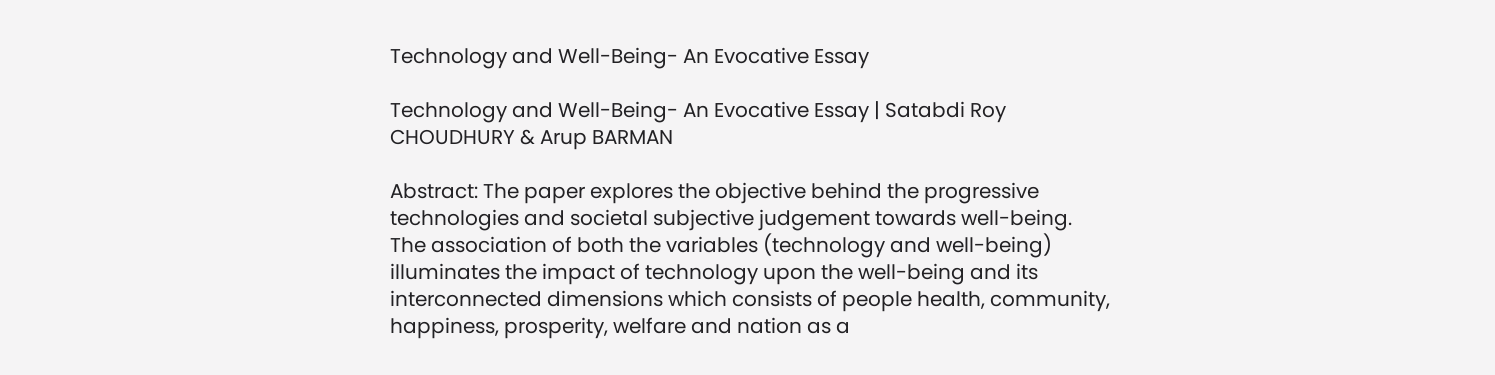Technology and Well-Being- An Evocative Essay

Technology and Well-Being- An Evocative Essay | Satabdi Roy CHOUDHURY & Arup BARMAN

Abstract: The paper explores the objective behind the progressive technologies and societal subjective judgement towards well-being. The association of both the variables (technology and well-being) illuminates the impact of technology upon the well-being and its interconnected dimensions which consists of people health, community, happiness, prosperity, welfare and nation as a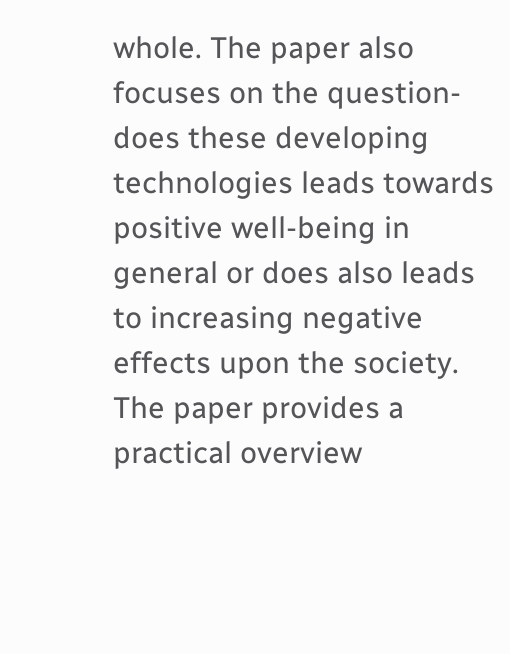whole. The paper also focuses on the question- does these developing technologies leads towards positive well-being in general or does also leads to increasing negative effects upon the society.
The paper provides a practical overview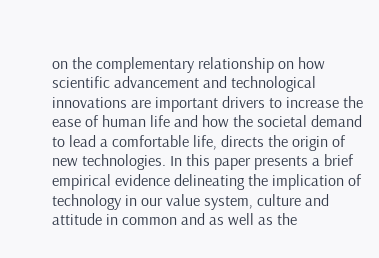on the complementary relationship on how scientific advancement and technological innovations are important drivers to increase the ease of human life and how the societal demand to lead a comfortable life, directs the origin of new technologies. In this paper presents a brief empirical evidence delineating the implication of technology in our value system, culture and attitude in common and as well as the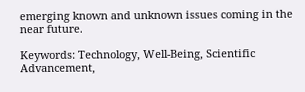emerging known and unknown issues coming in the near future.

Keywords: Technology, Well-Being, Scientific Advancement,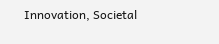Innovation, Societal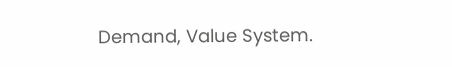Demand, Value System.